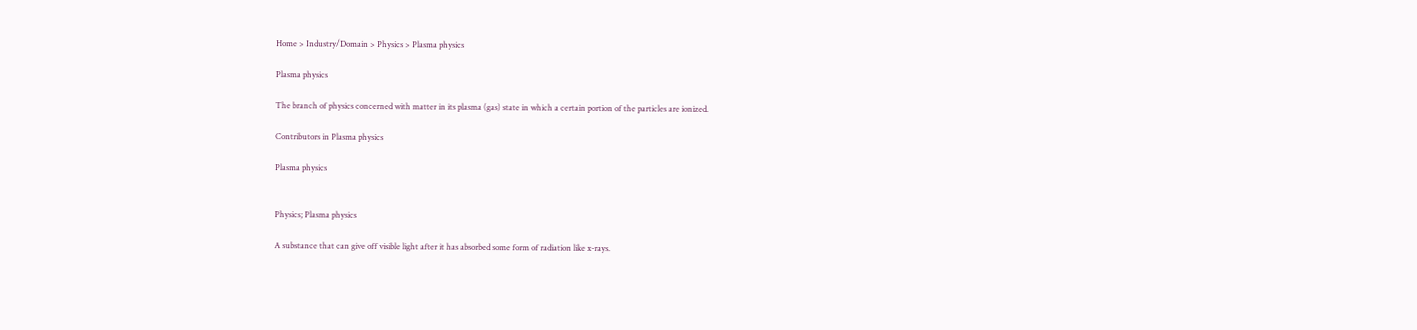Home > Industry/Domain > Physics > Plasma physics

Plasma physics

The branch of physics concerned with matter in its plasma (gas) state in which a certain portion of the particles are ionized.

Contributors in Plasma physics

Plasma physics


Physics; Plasma physics

A substance that can give off visible light after it has absorbed some form of radiation like x-rays.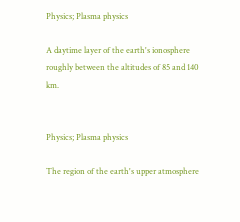Physics; Plasma physics

A daytime layer of the earth's ionosphere roughly between the altitudes of 85 and 140 km.


Physics; Plasma physics

The region of the earth's upper atmosphere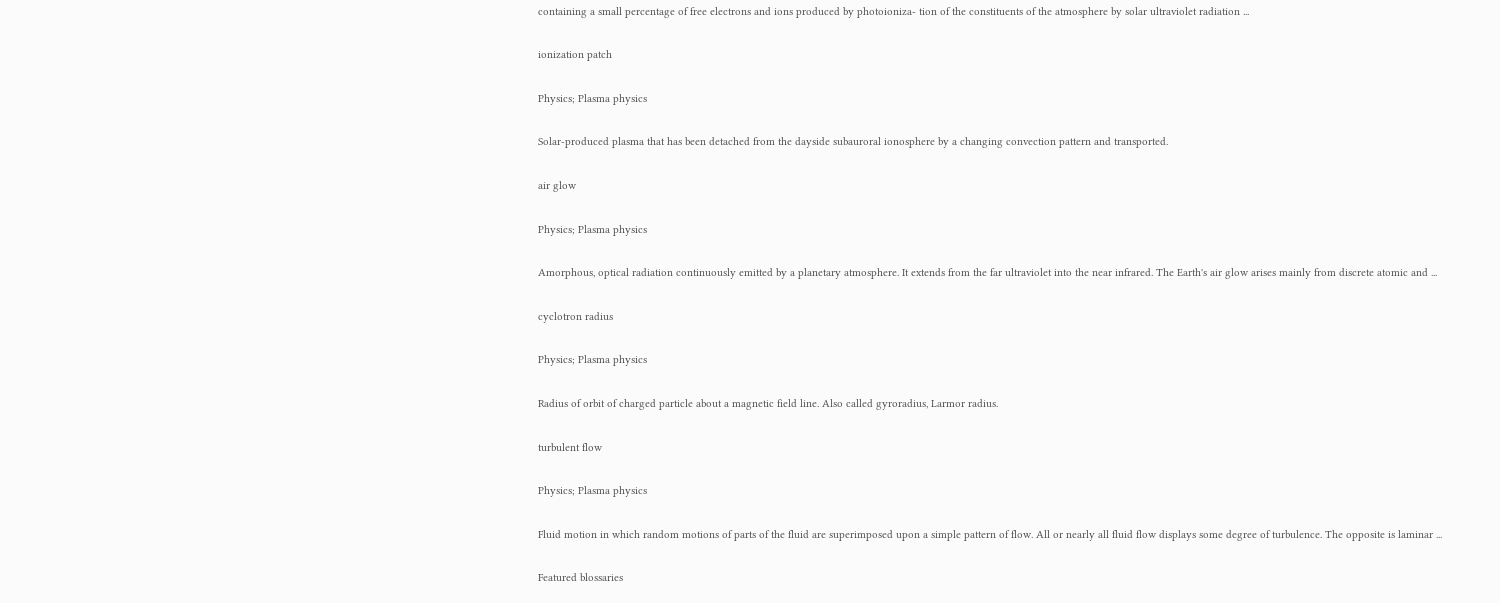containing a small percentage of free electrons and ions produced by photoioniza- tion of the constituents of the atmosphere by solar ultraviolet radiation ...

ionization patch

Physics; Plasma physics

Solar-produced plasma that has been detached from the dayside subauroral ionosphere by a changing convection pattern and transported.

air glow

Physics; Plasma physics

Amorphous, optical radiation continuously emitted by a planetary atmosphere. It extends from the far ultraviolet into the near infrared. The Earth's air glow arises mainly from discrete atomic and ...

cyclotron radius

Physics; Plasma physics

Radius of orbit of charged particle about a magnetic field line. Also called gyroradius, Larmor radius.

turbulent flow

Physics; Plasma physics

Fluid motion in which random motions of parts of the fluid are superimposed upon a simple pattern of flow. All or nearly all fluid flow displays some degree of turbulence. The opposite is laminar ...

Featured blossaries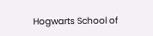Hogwarts School of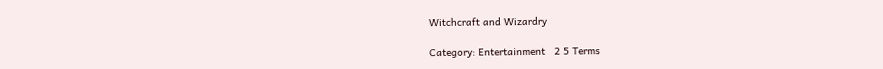Witchcraft and Wizardry

Category: Entertainment   2 5 Terms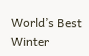World’s Best Winter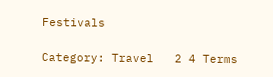Festivals

Category: Travel   2 4 Terms